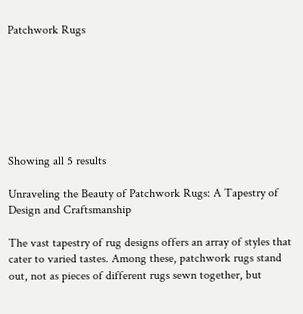Patchwork Rugs







Showing all 5 results

Unraveling the Beauty of Patchwork Rugs: A Tapestry of Design and Craftsmanship

The vast tapestry of rug designs offers an array of styles that cater to varied tastes. Among these, patchwork rugs stand out, not as pieces of different rugs sewn together, but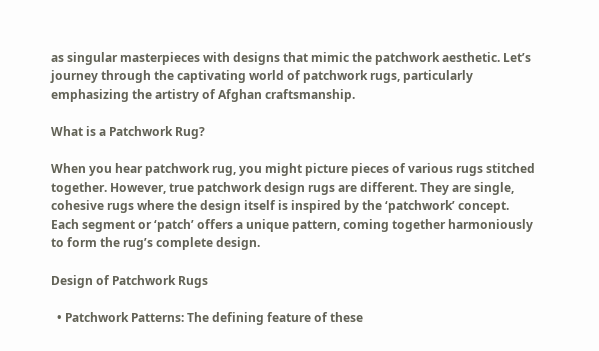as singular masterpieces with designs that mimic the patchwork aesthetic. Let’s journey through the captivating world of patchwork rugs, particularly emphasizing the artistry of Afghan craftsmanship.

What is a Patchwork Rug?

When you hear patchwork rug, you might picture pieces of various rugs stitched together. However, true patchwork design rugs are different. They are single, cohesive rugs where the design itself is inspired by the ‘patchwork’ concept. Each segment or ‘patch’ offers a unique pattern, coming together harmoniously to form the rug’s complete design.

Design of Patchwork Rugs

  • Patchwork Patterns: The defining feature of these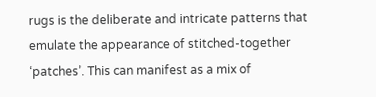rugs is the deliberate and intricate patterns that emulate the appearance of stitched-together ‘patches’. This can manifest as a mix of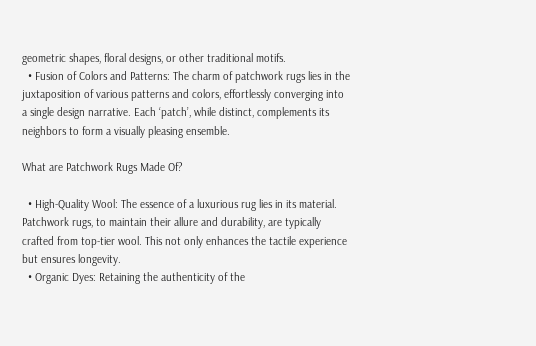geometric shapes, floral designs, or other traditional motifs.
  • Fusion of Colors and Patterns: The charm of patchwork rugs lies in the juxtaposition of various patterns and colors, effortlessly converging into a single design narrative. Each ‘patch’, while distinct, complements its neighbors to form a visually pleasing ensemble.

What are Patchwork Rugs Made Of?

  • High-Quality Wool: The essence of a luxurious rug lies in its material. Patchwork rugs, to maintain their allure and durability, are typically crafted from top-tier wool. This not only enhances the tactile experience but ensures longevity.
  • Organic Dyes: Retaining the authenticity of the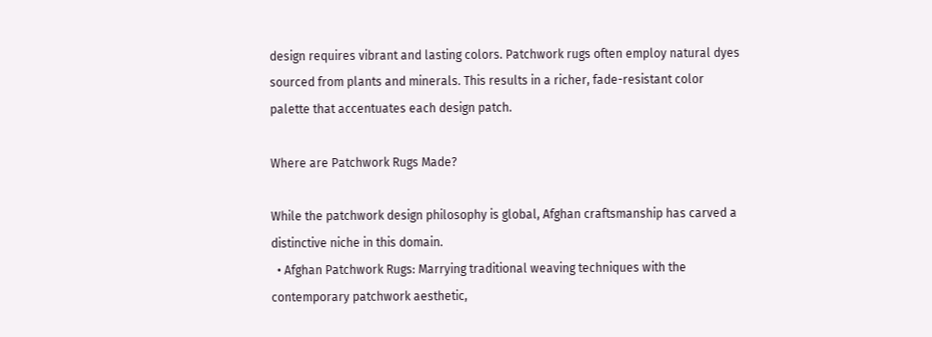design requires vibrant and lasting colors. Patchwork rugs often employ natural dyes sourced from plants and minerals. This results in a richer, fade-resistant color palette that accentuates each design patch.

Where are Patchwork Rugs Made?

While the patchwork design philosophy is global, Afghan craftsmanship has carved a distinctive niche in this domain.
  • Afghan Patchwork Rugs: Marrying traditional weaving techniques with the contemporary patchwork aesthetic,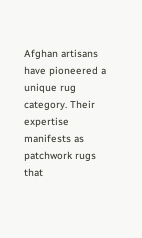Afghan artisans have pioneered a unique rug category. Their expertise manifests as patchwork rugs that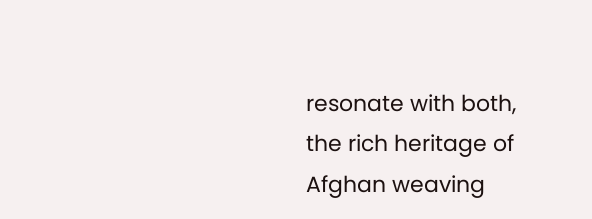resonate with both, the rich heritage of Afghan weaving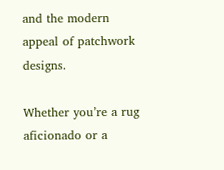and the modern appeal of patchwork designs.

Whether you’re a rug aficionado or a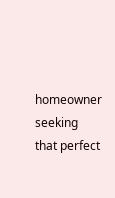homeowner seeking that perfect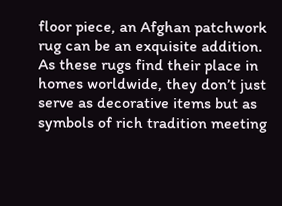floor piece, an Afghan patchwork rug can be an exquisite addition. As these rugs find their place in homes worldwide, they don’t just serve as decorative items but as symbols of rich tradition meeting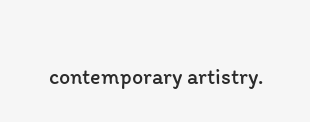contemporary artistry.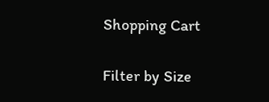Shopping Cart

Filter by Size